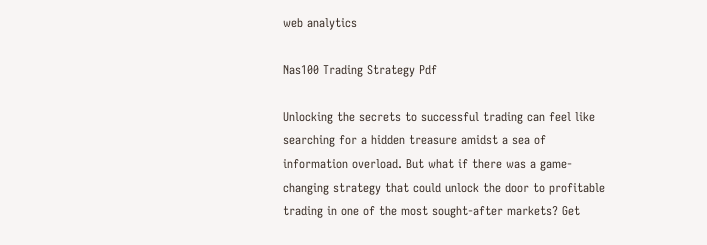web analytics

Nas100 Trading Strategy Pdf

Unlocking the secrets to successful trading can feel like searching for a hidden treasure amidst a sea of information overload. But what if there was a game-changing strategy that could unlock the door to profitable trading in one of the most sought-after markets? Get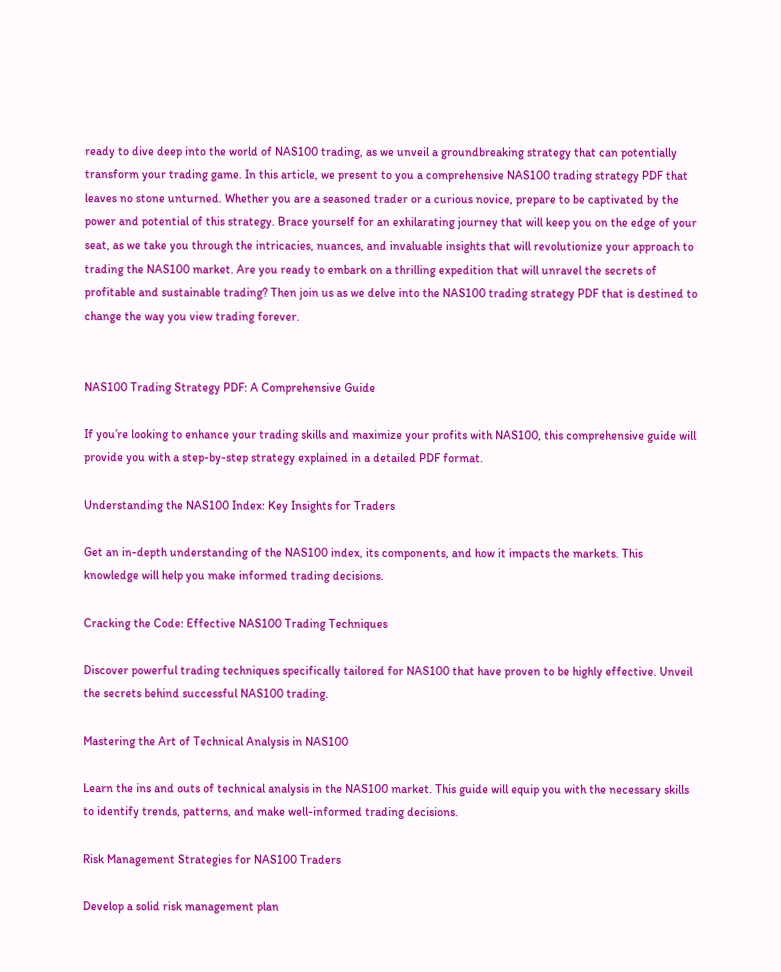ready to dive deep into the world of NAS100 trading, as we unveil a groundbreaking strategy that can potentially transform your trading game. In this article, we present to you a comprehensive NAS100 trading strategy PDF that leaves no stone unturned. Whether you are a seasoned trader or a curious novice, prepare to be captivated by the power and potential of this strategy. Brace yourself for an exhilarating journey that will keep you on the edge of your seat, as we take you through the intricacies, nuances, and invaluable insights that will revolutionize your approach to trading the NAS100 market. Are you ready to embark on a thrilling expedition that will unravel the secrets of profitable and sustainable trading? Then join us as we delve into the NAS100 trading strategy PDF that is destined to change the way you view trading forever.


NAS100 Trading Strategy PDF: A Comprehensive Guide

If you’re looking to enhance your trading skills and maximize your profits with NAS100, this comprehensive guide will provide you with a step-by-step strategy explained in a detailed PDF format.

Understanding the NAS100 Index: Key Insights for Traders

Get an in-depth understanding of the NAS100 index, its components, and how it impacts the markets. This knowledge will help you make informed trading decisions.

Cracking the Code: Effective NAS100 Trading Techniques

Discover powerful trading techniques specifically tailored for NAS100 that have proven to be highly effective. Unveil the secrets behind successful NAS100 trading.

Mastering the Art of Technical Analysis in NAS100

Learn the ins and outs of technical analysis in the NAS100 market. This guide will equip you with the necessary skills to identify trends, patterns, and make well-informed trading decisions.

Risk Management Strategies for NAS100 Traders

Develop a solid risk management plan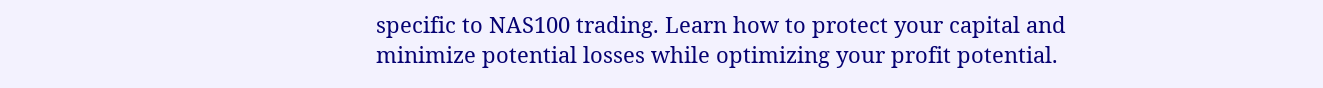specific to NAS100 trading. Learn how to protect your capital and minimize potential losses while optimizing your profit potential.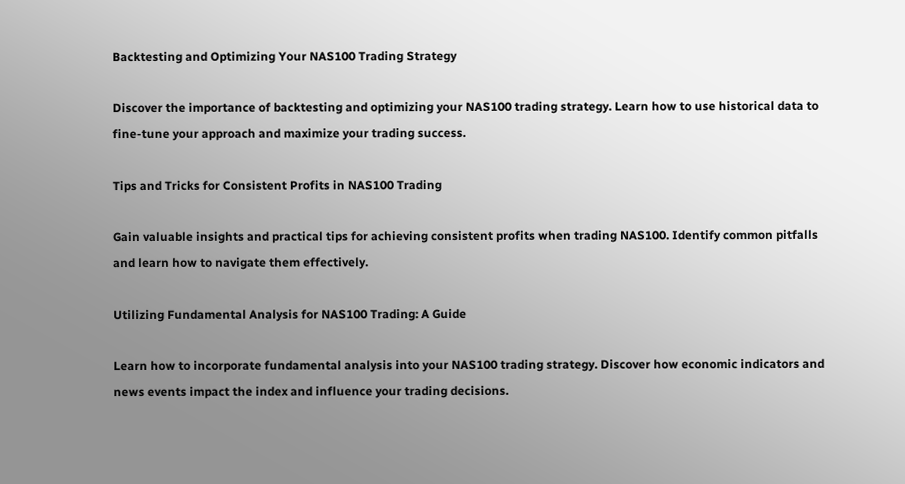Backtesting and Optimizing Your NAS100 Trading Strategy

Discover the importance of backtesting and optimizing your NAS100 trading strategy. Learn how to use historical data to fine-tune your approach and maximize your trading success.

Tips and Tricks for Consistent Profits in NAS100 Trading

Gain valuable insights and practical tips for achieving consistent profits when trading NAS100. Identify common pitfalls and learn how to navigate them effectively.

Utilizing Fundamental Analysis for NAS100 Trading: A Guide

Learn how to incorporate fundamental analysis into your NAS100 trading strategy. Discover how economic indicators and news events impact the index and influence your trading decisions.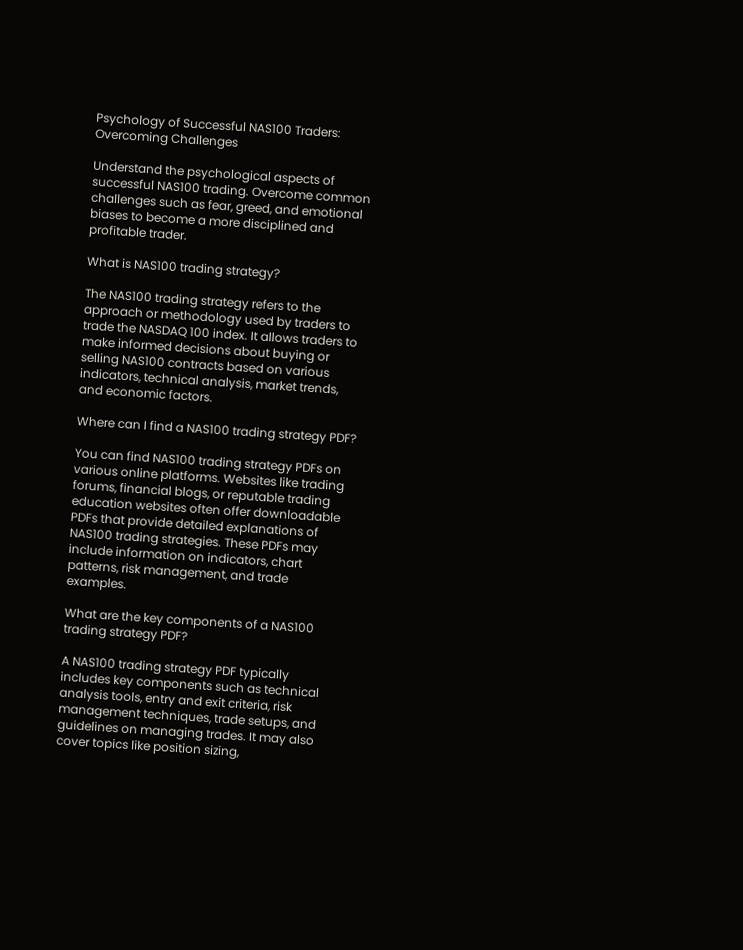Psychology of Successful NAS100 Traders: Overcoming Challenges

Understand the psychological aspects of successful NAS100 trading. Overcome common challenges such as fear, greed, and emotional biases to become a more disciplined and profitable trader.

What is NAS100 trading strategy?

The NAS100 trading strategy refers to the approach or methodology used by traders to trade the NASDAQ 100 index. It allows traders to make informed decisions about buying or selling NAS100 contracts based on various indicators, technical analysis, market trends, and economic factors.

Where can I find a NAS100 trading strategy PDF?

You can find NAS100 trading strategy PDFs on various online platforms. Websites like trading forums, financial blogs, or reputable trading education websites often offer downloadable PDFs that provide detailed explanations of NAS100 trading strategies. These PDFs may include information on indicators, chart patterns, risk management, and trade examples.

What are the key components of a NAS100 trading strategy PDF?

A NAS100 trading strategy PDF typically includes key components such as technical analysis tools, entry and exit criteria, risk management techniques, trade setups, and guidelines on managing trades. It may also cover topics like position sizing,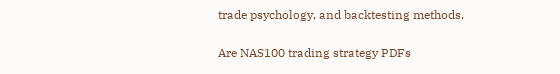trade psychology, and backtesting methods.

Are NAS100 trading strategy PDFs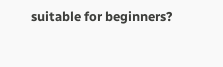suitable for beginners?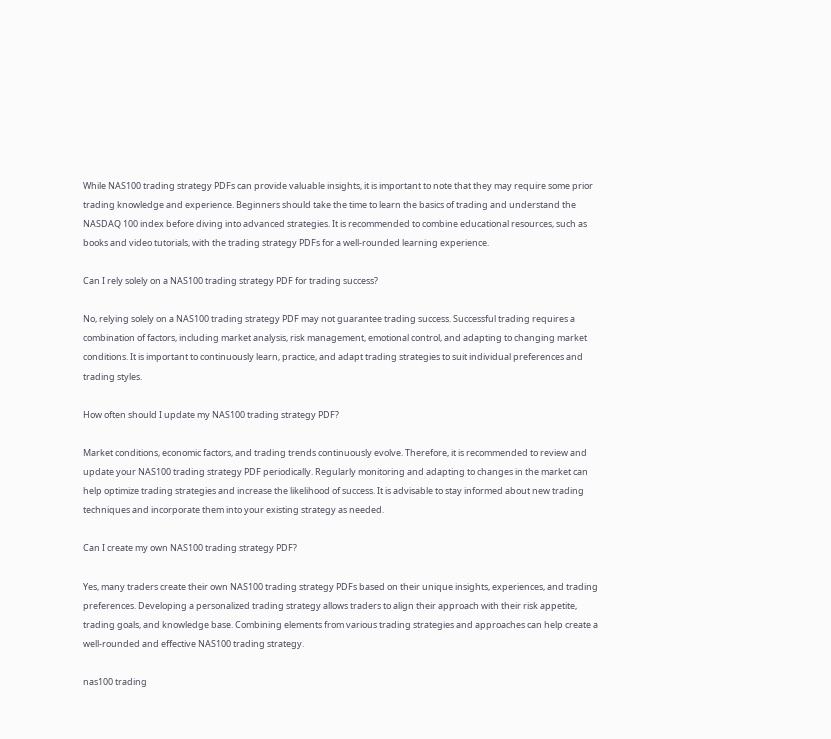While NAS100 trading strategy PDFs can provide valuable insights, it is important to note that they may require some prior trading knowledge and experience. Beginners should take the time to learn the basics of trading and understand the NASDAQ 100 index before diving into advanced strategies. It is recommended to combine educational resources, such as books and video tutorials, with the trading strategy PDFs for a well-rounded learning experience.

Can I rely solely on a NAS100 trading strategy PDF for trading success?

No, relying solely on a NAS100 trading strategy PDF may not guarantee trading success. Successful trading requires a combination of factors, including market analysis, risk management, emotional control, and adapting to changing market conditions. It is important to continuously learn, practice, and adapt trading strategies to suit individual preferences and trading styles.

How often should I update my NAS100 trading strategy PDF?

Market conditions, economic factors, and trading trends continuously evolve. Therefore, it is recommended to review and update your NAS100 trading strategy PDF periodically. Regularly monitoring and adapting to changes in the market can help optimize trading strategies and increase the likelihood of success. It is advisable to stay informed about new trading techniques and incorporate them into your existing strategy as needed.

Can I create my own NAS100 trading strategy PDF?

Yes, many traders create their own NAS100 trading strategy PDFs based on their unique insights, experiences, and trading preferences. Developing a personalized trading strategy allows traders to align their approach with their risk appetite, trading goals, and knowledge base. Combining elements from various trading strategies and approaches can help create a well-rounded and effective NAS100 trading strategy.

nas100 trading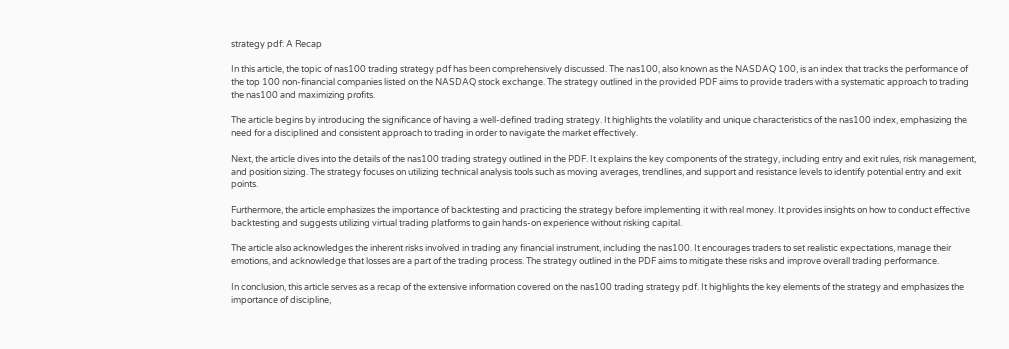strategy pdf: A Recap

In this article, the topic of nas100 trading strategy pdf has been comprehensively discussed. The nas100, also known as the NASDAQ 100, is an index that tracks the performance of the top 100 non-financial companies listed on the NASDAQ stock exchange. The strategy outlined in the provided PDF aims to provide traders with a systematic approach to trading the nas100 and maximizing profits.

The article begins by introducing the significance of having a well-defined trading strategy. It highlights the volatility and unique characteristics of the nas100 index, emphasizing the need for a disciplined and consistent approach to trading in order to navigate the market effectively.

Next, the article dives into the details of the nas100 trading strategy outlined in the PDF. It explains the key components of the strategy, including entry and exit rules, risk management, and position sizing. The strategy focuses on utilizing technical analysis tools such as moving averages, trendlines, and support and resistance levels to identify potential entry and exit points.

Furthermore, the article emphasizes the importance of backtesting and practicing the strategy before implementing it with real money. It provides insights on how to conduct effective backtesting and suggests utilizing virtual trading platforms to gain hands-on experience without risking capital.

The article also acknowledges the inherent risks involved in trading any financial instrument, including the nas100. It encourages traders to set realistic expectations, manage their emotions, and acknowledge that losses are a part of the trading process. The strategy outlined in the PDF aims to mitigate these risks and improve overall trading performance.

In conclusion, this article serves as a recap of the extensive information covered on the nas100 trading strategy pdf. It highlights the key elements of the strategy and emphasizes the importance of discipline,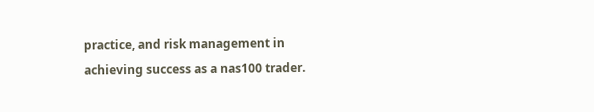practice, and risk management in achieving success as a nas100 trader.